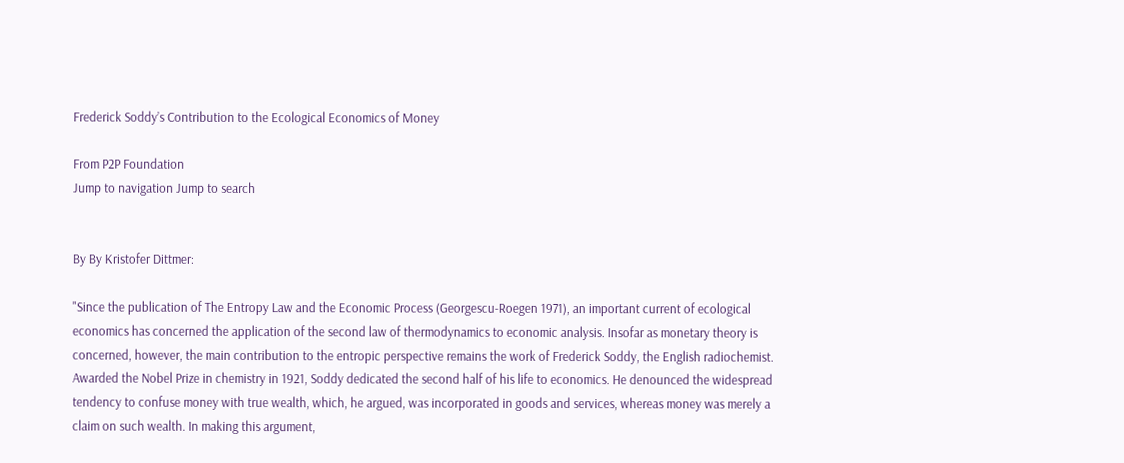Frederick Soddy’s Contribution to the Ecological Economics of Money

From P2P Foundation
Jump to navigation Jump to search


By By Kristofer Dittmer:

"Since the publication of The Entropy Law and the Economic Process (Georgescu-Roegen 1971), an important current of ecological economics has concerned the application of the second law of thermodynamics to economic analysis. Insofar as monetary theory is concerned, however, the main contribution to the entropic perspective remains the work of Frederick Soddy, the English radiochemist. Awarded the Nobel Prize in chemistry in 1921, Soddy dedicated the second half of his life to economics. He denounced the widespread tendency to confuse money with true wealth, which, he argued, was incorporated in goods and services, whereas money was merely a claim on such wealth. In making this argument,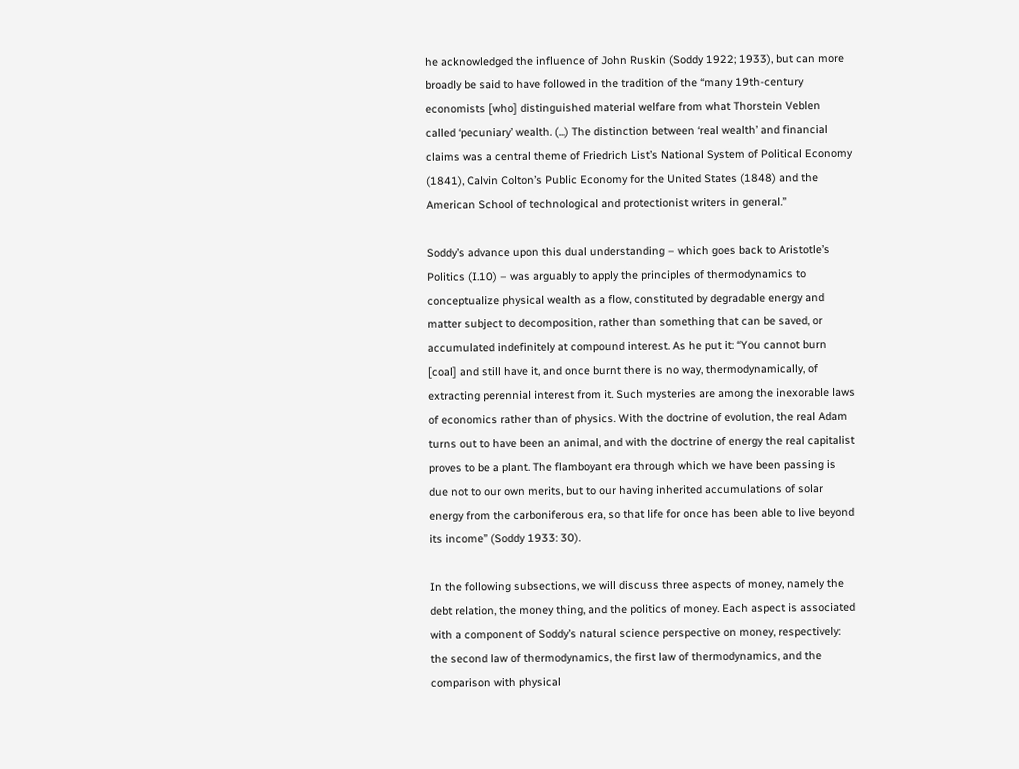he acknowledged the influence of John Ruskin (Soddy 1922; 1933), but can more broadly be said to have followed in the tradition of the “many 19th-century economists [who] distinguished material welfare from what Thorstein Veblen called ‘pecuniary’ wealth. (...) The distinction between ‘real wealth’ and financial claims was a central theme of Friedrich List’s National System of Political Economy (1841), Calvin Colton’s Public Economy for the United States (1848) and the American School of technological and protectionist writers in general.”

Soddy’s advance upon this dual understanding – which goes back to Aristotle’s Politics (I.10) – was arguably to apply the principles of thermodynamics to conceptualize physical wealth as a flow, constituted by degradable energy and matter subject to decomposition, rather than something that can be saved, or accumulated indefinitely at compound interest. As he put it: “You cannot burn [coal] and still have it, and once burnt there is no way, thermodynamically, of extracting perennial interest from it. Such mysteries are among the inexorable laws of economics rather than of physics. With the doctrine of evolution, the real Adam turns out to have been an animal, and with the doctrine of energy the real capitalist proves to be a plant. The flamboyant era through which we have been passing is due not to our own merits, but to our having inherited accumulations of solar energy from the carboniferous era, so that life for once has been able to live beyond its income” (Soddy 1933: 30).

In the following subsections, we will discuss three aspects of money, namely the debt relation, the money thing, and the politics of money. Each aspect is associated with a component of Soddy’s natural science perspective on money, respectively: the second law of thermodynamics, the first law of thermodynamics, and the comparison with physical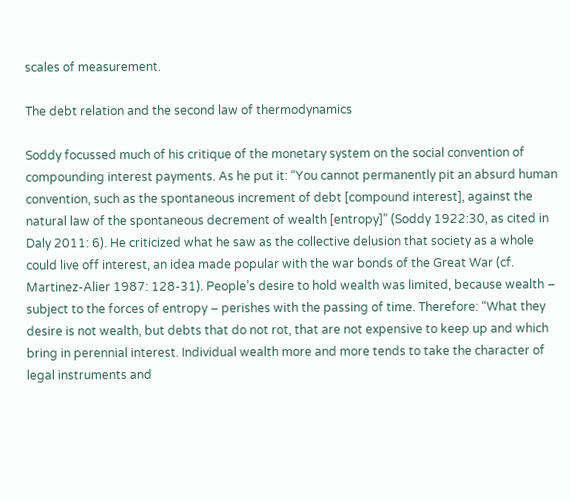scales of measurement.

The debt relation and the second law of thermodynamics

Soddy focussed much of his critique of the monetary system on the social convention of compounding interest payments. As he put it: “You cannot permanently pit an absurd human convention, such as the spontaneous increment of debt [compound interest], against the natural law of the spontaneous decrement of wealth [entropy]” (Soddy 1922:30, as cited in Daly 2011: 6). He criticized what he saw as the collective delusion that society as a whole could live off interest, an idea made popular with the war bonds of the Great War (cf. Martinez-Alier 1987: 128-31). People’s desire to hold wealth was limited, because wealth – subject to the forces of entropy – perishes with the passing of time. Therefore: “What they desire is not wealth, but debts that do not rot, that are not expensive to keep up and which bring in perennial interest. Individual wealth more and more tends to take the character of legal instruments and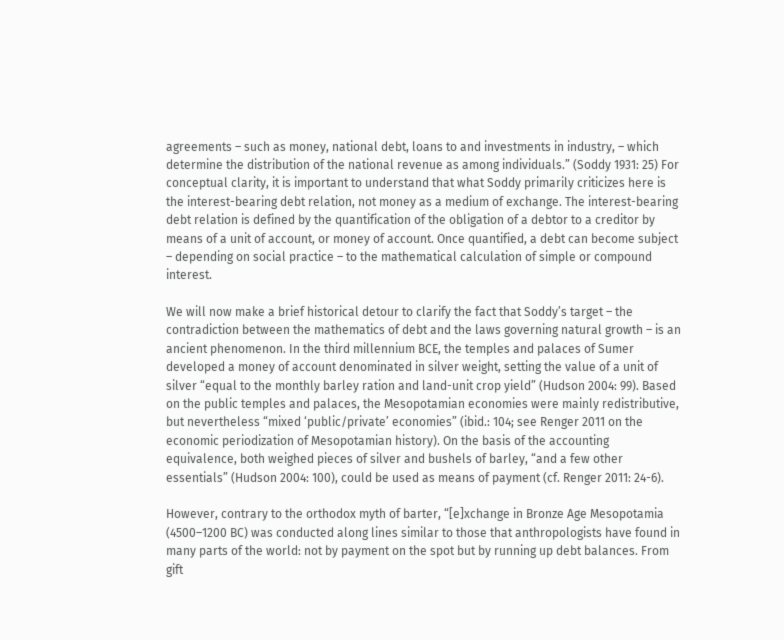agreements – such as money, national debt, loans to and investments in industry, – which determine the distribution of the national revenue as among individuals.” (Soddy 1931: 25) For conceptual clarity, it is important to understand that what Soddy primarily criticizes here is the interest-bearing debt relation, not money as a medium of exchange. The interest-bearing debt relation is defined by the quantification of the obligation of a debtor to a creditor by means of a unit of account, or money of account. Once quantified, a debt can become subject – depending on social practice – to the mathematical calculation of simple or compound interest.

We will now make a brief historical detour to clarify the fact that Soddy’s target – the contradiction between the mathematics of debt and the laws governing natural growth – is an ancient phenomenon. In the third millennium BCE, the temples and palaces of Sumer developed a money of account denominated in silver weight, setting the value of a unit of silver “equal to the monthly barley ration and land-unit crop yield” (Hudson 2004: 99). Based on the public temples and palaces, the Mesopotamian economies were mainly redistributive, but nevertheless “mixed ‘public/private’ economies” (ibid.: 104; see Renger 2011 on the economic periodization of Mesopotamian history). On the basis of the accounting equivalence, both weighed pieces of silver and bushels of barley, “and a few other essentials” (Hudson 2004: 100), could be used as means of payment (cf. Renger 2011: 24-6).

However, contrary to the orthodox myth of barter, “[e]xchange in Bronze Age Mesopotamia (4500–1200 BC) was conducted along lines similar to those that anthropologists have found in many parts of the world: not by payment on the spot but by running up debt balances. From gift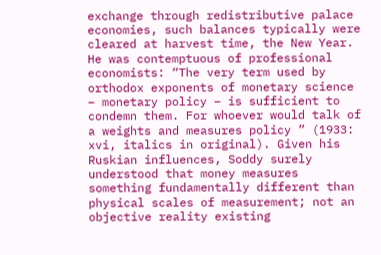exchange through redistributive palace economies, such balances typically were cleared at harvest time, the New Year. He was contemptuous of professional economists: “The very term used by orthodox exponents of monetary science – monetary policy – is sufficient to condemn them. For whoever would talk of a weights and measures policy ” (1933: xvi, italics in original). Given his Ruskian influences, Soddy surely understood that money measures something fundamentally different than physical scales of measurement; not an objective reality existing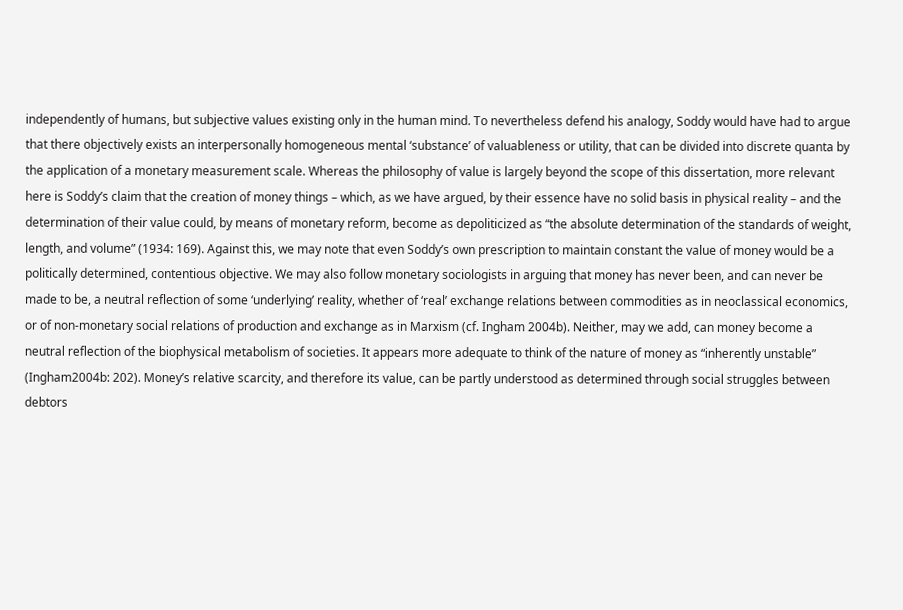independently of humans, but subjective values existing only in the human mind. To nevertheless defend his analogy, Soddy would have had to argue that there objectively exists an interpersonally homogeneous mental ‘substance’ of valuableness or utility, that can be divided into discrete quanta by the application of a monetary measurement scale. Whereas the philosophy of value is largely beyond the scope of this dissertation, more relevant here is Soddy’s claim that the creation of money things – which, as we have argued, by their essence have no solid basis in physical reality – and the determination of their value could, by means of monetary reform, become as depoliticized as “the absolute determination of the standards of weight, length, and volume” (1934: 169). Against this, we may note that even Soddy’s own prescription to maintain constant the value of money would be a politically determined, contentious objective. We may also follow monetary sociologists in arguing that money has never been, and can never be made to be, a neutral reflection of some ‘underlying’ reality, whether of ‘real’ exchange relations between commodities as in neoclassical economics, or of non-monetary social relations of production and exchange as in Marxism (cf. Ingham 2004b). Neither, may we add, can money become a neutral reflection of the biophysical metabolism of societies. It appears more adequate to think of the nature of money as “inherently unstable” (Ingham2004b: 202). Money’s relative scarcity, and therefore its value, can be partly understood as determined through social struggles between debtors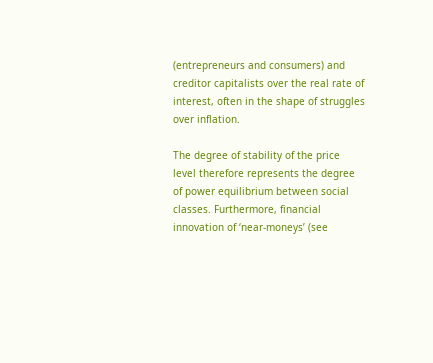(entrepreneurs and consumers) and creditor capitalists over the real rate of interest, often in the shape of struggles over inflation.

The degree of stability of the price level therefore represents the degree of power equilibrium between social classes. Furthermore, financial innovation of ‘near-moneys’ (see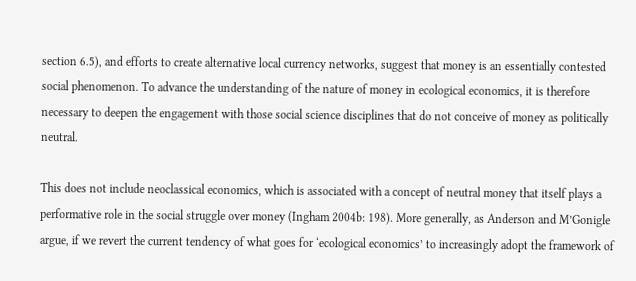section 6.5), and efforts to create alternative local currency networks, suggest that money is an essentially contested social phenomenon. To advance the understanding of the nature of money in ecological economics, it is therefore necessary to deepen the engagement with those social science disciplines that do not conceive of money as politically neutral.

This does not include neoclassical economics, which is associated with a concept of neutral money that itself plays a performative role in the social struggle over money (Ingham 2004b: 198). More generally, as Anderson and M’Gonigle argue, if we revert the current tendency of what goes for ‘ecological economics’ to increasingly adopt the framework of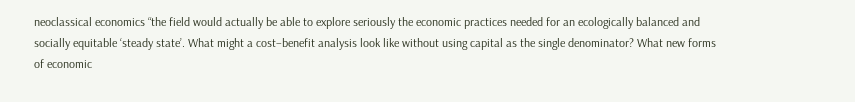neoclassical economics “the field would actually be able to explore seriously the economic practices needed for an ecologically balanced and socially equitable ‘steady state’. What might a cost–benefit analysis look like without using capital as the single denominator? What new forms of economic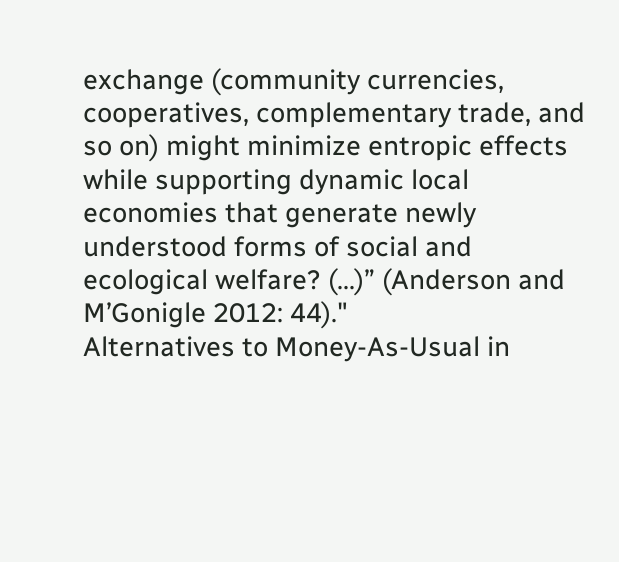exchange (community currencies, cooperatives, complementary trade, and so on) might minimize entropic effects while supporting dynamic local economies that generate newly understood forms of social and ecological welfare? (...)” (Anderson and M’Gonigle 2012: 44)."
Alternatives to Money-As-Usual in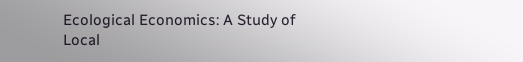Ecological Economics: A Study of Local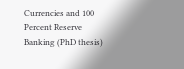Currencies and 100 Percent Reserve Banking (PhD thesis)